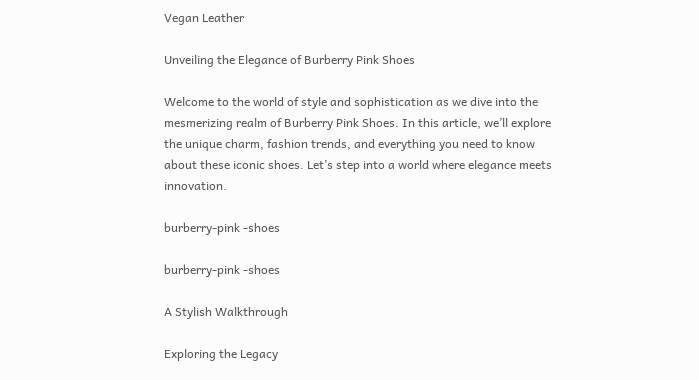Vegan Leather

Unveiling the Elegance of Burberry Pink Shoes

Welcome to the world of style and sophistication as we dive into the mesmerizing realm of Burberry Pink Shoes. In this article, we’ll explore the unique charm, fashion trends, and everything you need to know about these iconic shoes. Let’s step into a world where elegance meets innovation.

burberry-pink -shoes

burberry-pink -shoes

A Stylish Walkthrough

Exploring the Legacy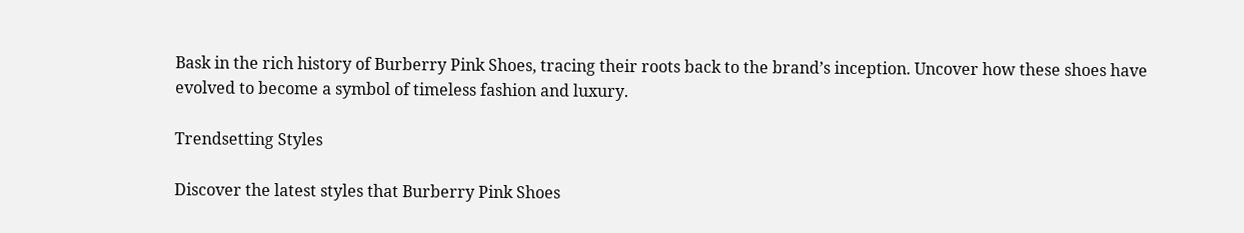Bask in the rich history of Burberry Pink Shoes, tracing their roots back to the brand’s inception. Uncover how these shoes have evolved to become a symbol of timeless fashion and luxury.

Trendsetting Styles

Discover the latest styles that Burberry Pink Shoes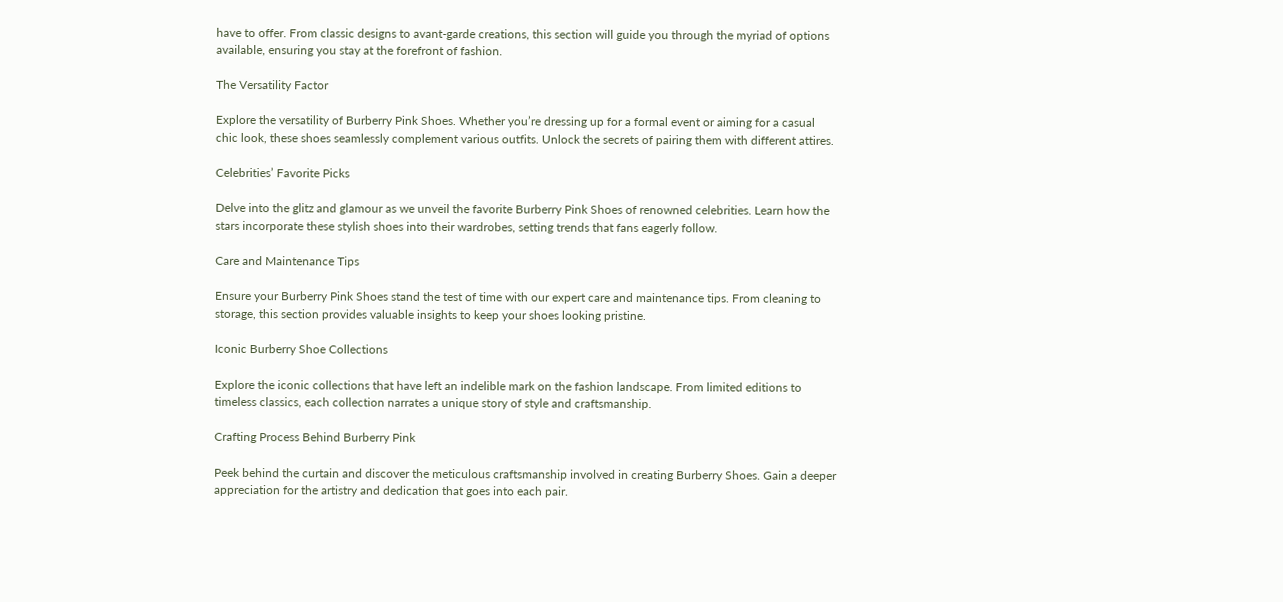have to offer. From classic designs to avant-garde creations, this section will guide you through the myriad of options available, ensuring you stay at the forefront of fashion.

The Versatility Factor

Explore the versatility of Burberry Pink Shoes. Whether you’re dressing up for a formal event or aiming for a casual chic look, these shoes seamlessly complement various outfits. Unlock the secrets of pairing them with different attires.

Celebrities’ Favorite Picks

Delve into the glitz and glamour as we unveil the favorite Burberry Pink Shoes of renowned celebrities. Learn how the stars incorporate these stylish shoes into their wardrobes, setting trends that fans eagerly follow.

Care and Maintenance Tips

Ensure your Burberry Pink Shoes stand the test of time with our expert care and maintenance tips. From cleaning to storage, this section provides valuable insights to keep your shoes looking pristine.

Iconic Burberry Shoe Collections

Explore the iconic collections that have left an indelible mark on the fashion landscape. From limited editions to timeless classics, each collection narrates a unique story of style and craftsmanship.

Crafting Process Behind Burberry Pink

Peek behind the curtain and discover the meticulous craftsmanship involved in creating Burberry Shoes. Gain a deeper appreciation for the artistry and dedication that goes into each pair.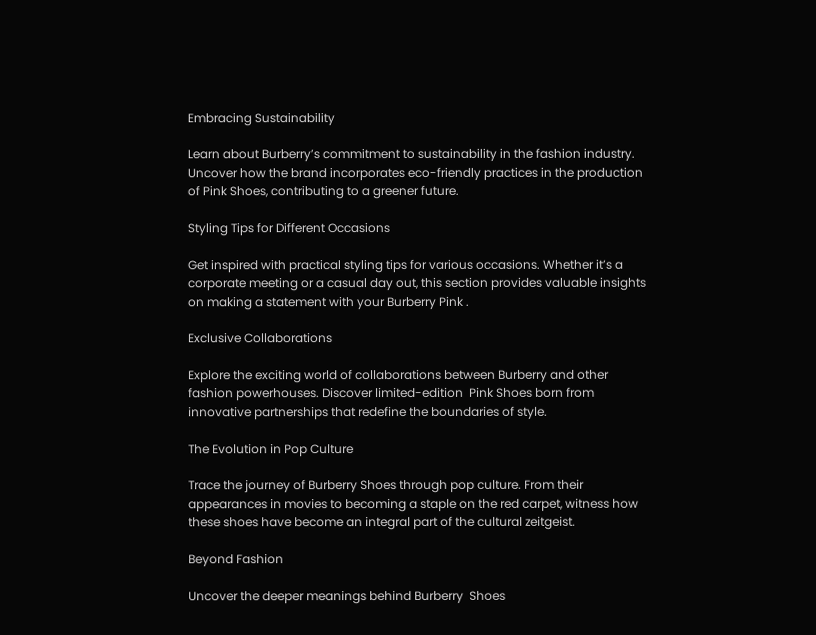Embracing Sustainability

Learn about Burberry’s commitment to sustainability in the fashion industry. Uncover how the brand incorporates eco-friendly practices in the production of Pink Shoes, contributing to a greener future.

Styling Tips for Different Occasions

Get inspired with practical styling tips for various occasions. Whether it’s a corporate meeting or a casual day out, this section provides valuable insights on making a statement with your Burberry Pink .

Exclusive Collaborations

Explore the exciting world of collaborations between Burberry and other fashion powerhouses. Discover limited-edition  Pink Shoes born from innovative partnerships that redefine the boundaries of style.

The Evolution in Pop Culture

Trace the journey of Burberry Shoes through pop culture. From their appearances in movies to becoming a staple on the red carpet, witness how these shoes have become an integral part of the cultural zeitgeist.

Beyond Fashion

Uncover the deeper meanings behind Burberry  Shoes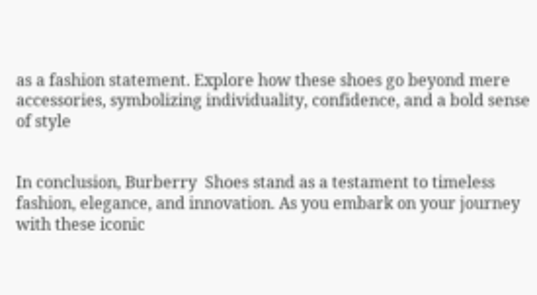as a fashion statement. Explore how these shoes go beyond mere accessories, symbolizing individuality, confidence, and a bold sense of style


In conclusion, Burberry  Shoes stand as a testament to timeless fashion, elegance, and innovation. As you embark on your journey with these iconic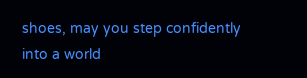shoes, may you step confidently into a world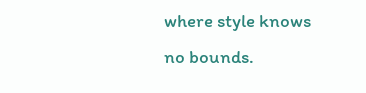where style knows no bounds.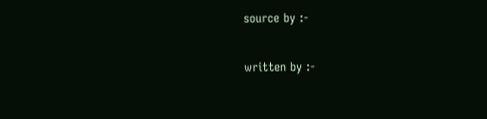source by :-

written by :-